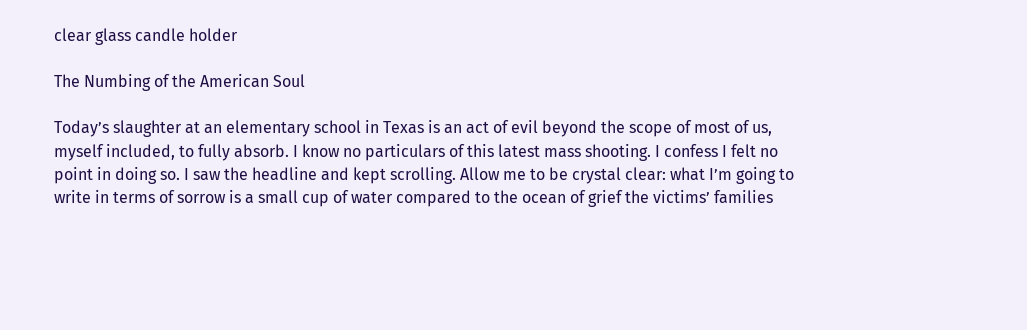clear glass candle holder

The Numbing of the American Soul

Today’s slaughter at an elementary school in Texas is an act of evil beyond the scope of most of us, myself included, to fully absorb. I know no particulars of this latest mass shooting. I confess I felt no point in doing so. I saw the headline and kept scrolling. Allow me to be crystal clear: what I’m going to write in terms of sorrow is a small cup of water compared to the ocean of grief the victims’ families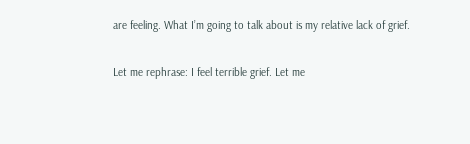are feeling. What I’m going to talk about is my relative lack of grief.

Let me rephrase: I feel terrible grief. Let me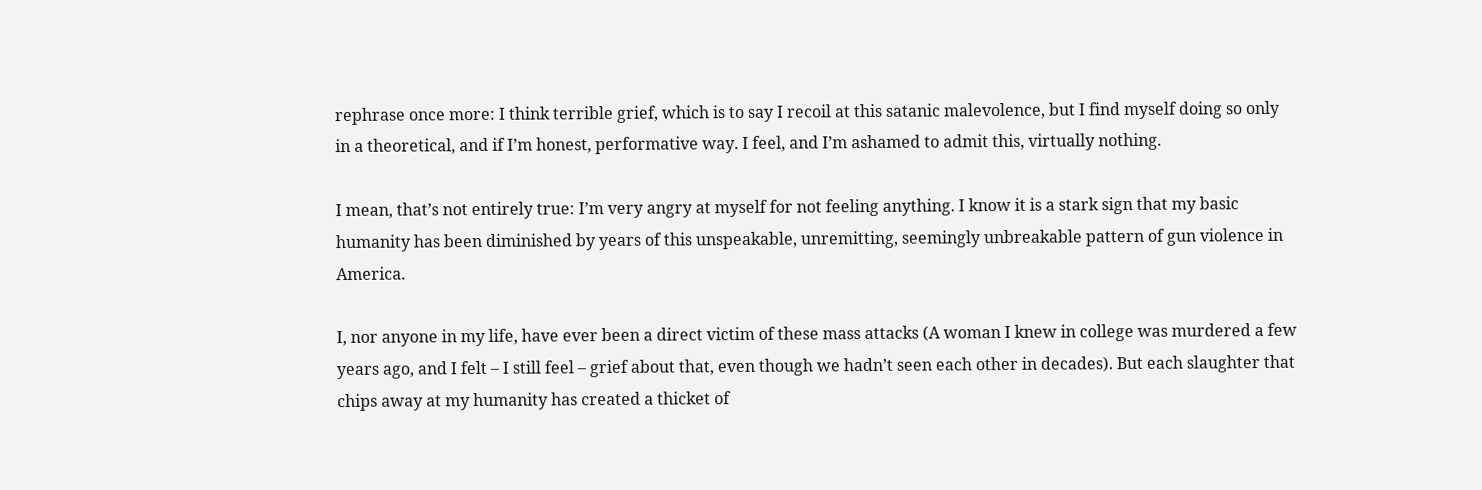rephrase once more: I think terrible grief, which is to say I recoil at this satanic malevolence, but I find myself doing so only in a theoretical, and if I’m honest, performative way. I feel, and I’m ashamed to admit this, virtually nothing.

I mean, that’s not entirely true: I’m very angry at myself for not feeling anything. I know it is a stark sign that my basic humanity has been diminished by years of this unspeakable, unremitting, seemingly unbreakable pattern of gun violence in America.

I, nor anyone in my life, have ever been a direct victim of these mass attacks (A woman I knew in college was murdered a few years ago, and I felt – I still feel – grief about that, even though we hadn’t seen each other in decades). But each slaughter that chips away at my humanity has created a thicket of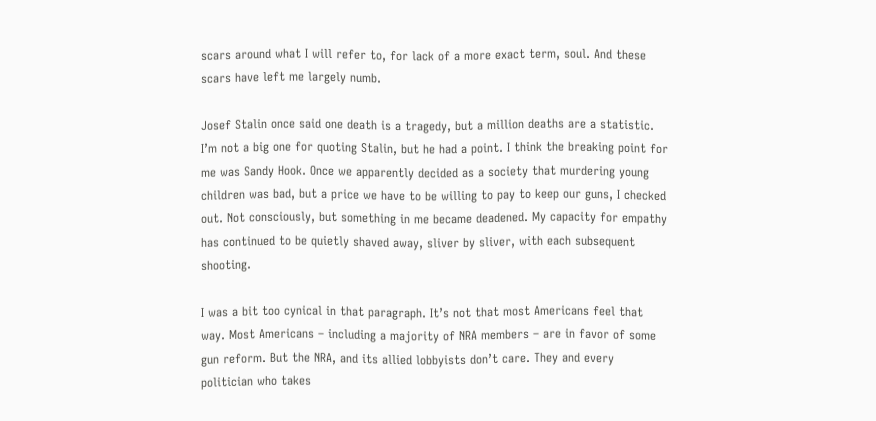scars around what I will refer to, for lack of a more exact term, soul. And these scars have left me largely numb.

Josef Stalin once said one death is a tragedy, but a million deaths are a statistic. I’m not a big one for quoting Stalin, but he had a point. I think the breaking point for me was Sandy Hook. Once we apparently decided as a society that murdering young children was bad, but a price we have to be willing to pay to keep our guns, I checked out. Not consciously, but something in me became deadened. My capacity for empathy has continued to be quietly shaved away, sliver by sliver, with each subsequent shooting.

I was a bit too cynical in that paragraph. It’s not that most Americans feel that way. Most Americans – including a majority of NRA members – are in favor of some gun reform. But the NRA, and its allied lobbyists don’t care. They and every politician who takes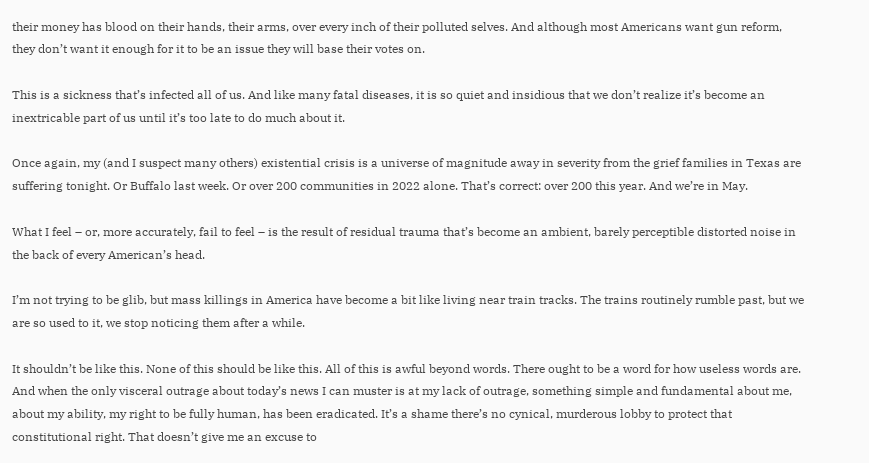their money has blood on their hands, their arms, over every inch of their polluted selves. And although most Americans want gun reform, they don’t want it enough for it to be an issue they will base their votes on.

This is a sickness that’s infected all of us. And like many fatal diseases, it is so quiet and insidious that we don’t realize it’s become an inextricable part of us until it’s too late to do much about it.

Once again, my (and I suspect many others) existential crisis is a universe of magnitude away in severity from the grief families in Texas are suffering tonight. Or Buffalo last week. Or over 200 communities in 2022 alone. That’s correct: over 200 this year. And we’re in May.

What I feel – or, more accurately, fail to feel – is the result of residual trauma that’s become an ambient, barely perceptible distorted noise in the back of every American’s head.

I’m not trying to be glib, but mass killings in America have become a bit like living near train tracks. The trains routinely rumble past, but we are so used to it, we stop noticing them after a while.

It shouldn’t be like this. None of this should be like this. All of this is awful beyond words. There ought to be a word for how useless words are. And when the only visceral outrage about today’s news I can muster is at my lack of outrage, something simple and fundamental about me, about my ability, my right to be fully human, has been eradicated. It’s a shame there’s no cynical, murderous lobby to protect that constitutional right. That doesn’t give me an excuse to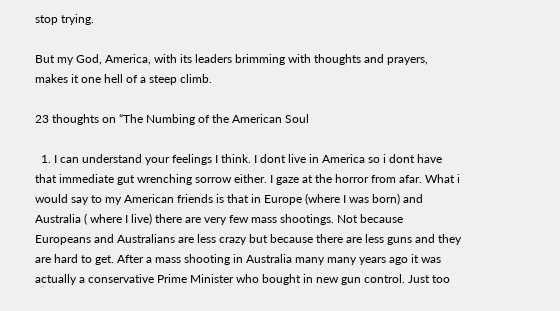stop trying.

But my God, America, with its leaders brimming with thoughts and prayers, makes it one hell of a steep climb.

23 thoughts on “The Numbing of the American Soul

  1. I can understand your feelings I think. I dont live in America so i dont have that immediate gut wrenching sorrow either. I gaze at the horror from afar. What i would say to my American friends is that in Europe (where I was born) and Australia ( where I live) there are very few mass shootings. Not because Europeans and Australians are less crazy but because there are less guns and they are hard to get. After a mass shooting in Australia many many years ago it was actually a conservative Prime Minister who bought in new gun control. Just too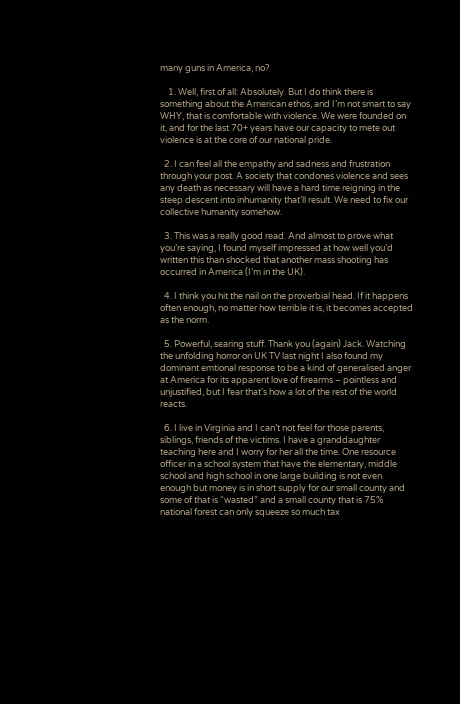many guns in America, no?

    1. Well, first of all: Absolutely. But I do think there is something about the American ethos, and I’m not smart to say WHY, that is comfortable with violence. We were founded on it, and for the last 70+ years have our capacity to mete out violence is at the core of our national pride.

  2. I can feel all the empathy and sadness and frustration through your post. A society that condones violence and sees any death as necessary will have a hard time reigning in the steep descent into inhumanity that’ll result. We need to fix our collective humanity somehow.

  3. This was a really good read. And almost to prove what you’re saying, I found myself impressed at how well you’d written this than shocked that another mass shooting has occurred in America (I’m in the UK).

  4. I think you hit the nail on the proverbial head. If it happens often enough, no matter how terrible it is, it becomes accepted as the norm.

  5. Powerful, searing stuff. Thank you (again) Jack. Watching the unfolding horror on UK TV last night I also found my dominant emtional response to be a kind of generalised anger at America for its apparent love of firearms – pointless and unjustified, but I fear that’s how a lot of the rest of the world reacts.

  6. I live in Virginia and I can’t not feel for those parents, siblings, friends of the victims. I have a granddaughter teaching here and I worry for her all the time. One resource officer in a school system that have the elementary, middle school and high school in one large building is not even enough but money is in short supply for our small county and some of that is “wasted” and a small county that is 75% national forest can only squeeze so much tax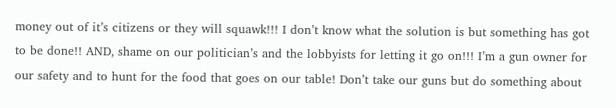money out of it’s citizens or they will squawk!!! I don’t know what the solution is but something has got to be done!! AND, shame on our politician’s and the lobbyists for letting it go on!!! I’m a gun owner for our safety and to hunt for the food that goes on our table! Don’t take our guns but do something about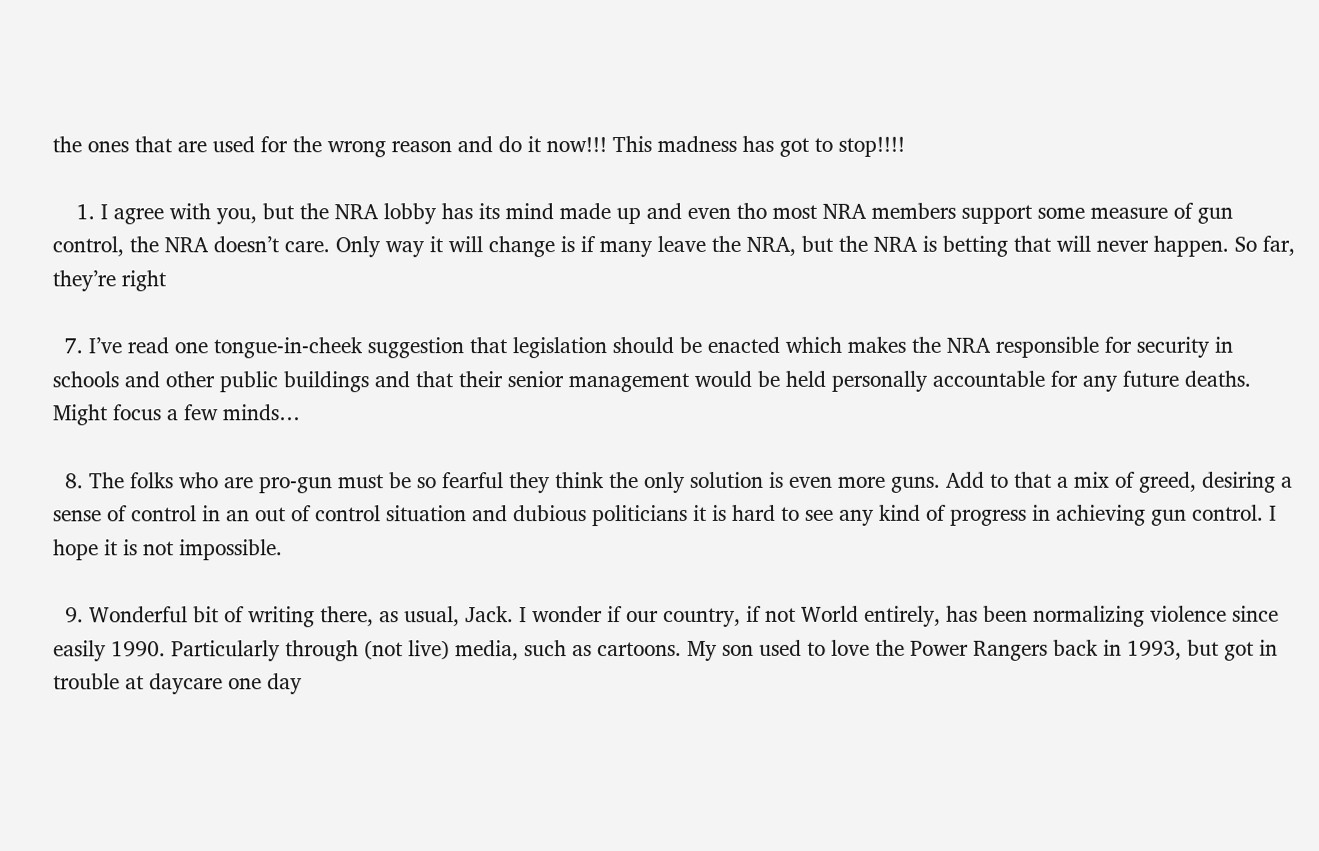the ones that are used for the wrong reason and do it now!!! This madness has got to stop!!!!

    1. I agree with you, but the NRA lobby has its mind made up and even tho most NRA members support some measure of gun control, the NRA doesn’t care. Only way it will change is if many leave the NRA, but the NRA is betting that will never happen. So far, they’re right

  7. I’ve read one tongue-in-cheek suggestion that legislation should be enacted which makes the NRA responsible for security in schools and other public buildings and that their senior management would be held personally accountable for any future deaths. Might focus a few minds…

  8. The folks who are pro-gun must be so fearful they think the only solution is even more guns. Add to that a mix of greed, desiring a sense of control in an out of control situation and dubious politicians it is hard to see any kind of progress in achieving gun control. I hope it is not impossible.

  9. Wonderful bit of writing there, as usual, Jack. I wonder if our country, if not World entirely, has been normalizing violence since easily 1990. Particularly through (not live) media, such as cartoons. My son used to love the Power Rangers back in 1993, but got in trouble at daycare one day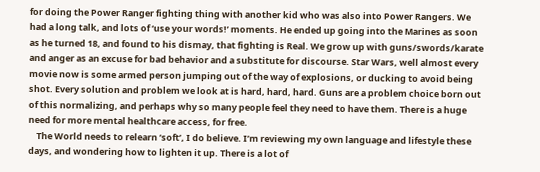for doing the Power Ranger fighting thing with another kid who was also into Power Rangers. We had a long talk, and lots of ‘use your words!’ moments. He ended up going into the Marines as soon as he turned 18, and found to his dismay, that fighting is Real. We grow up with guns/swords/karate and anger as an excuse for bad behavior and a substitute for discourse. Star Wars, well almost every movie now is some armed person jumping out of the way of explosions, or ducking to avoid being shot. Every solution and problem we look at is hard, hard, hard. Guns are a problem choice born out of this normalizing, and perhaps why so many people feel they need to have them. There is a huge need for more mental healthcare access, for free.
    The World needs to relearn ‘soft’, I do believe. I’m reviewing my own language and lifestyle these days, and wondering how to lighten it up. There is a lot of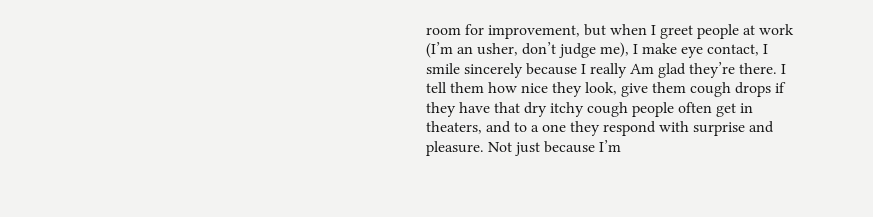room for improvement, but when I greet people at work (I’m an usher, don’t judge me), I make eye contact, I smile sincerely because I really Am glad they’re there. I tell them how nice they look, give them cough drops if they have that dry itchy cough people often get in theaters, and to a one they respond with surprise and pleasure. Not just because I’m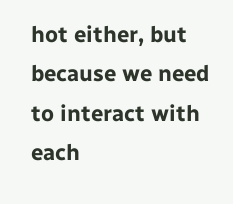hot either, but because we need to interact with each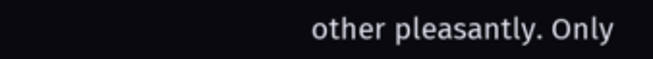other pleasantly. Only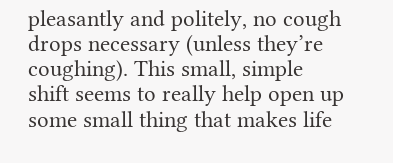pleasantly and politely, no cough drops necessary (unless they’re coughing). This small, simple shift seems to really help open up some small thing that makes life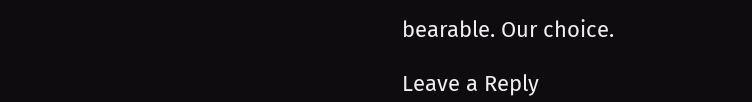bearable. Our choice.

Leave a Reply